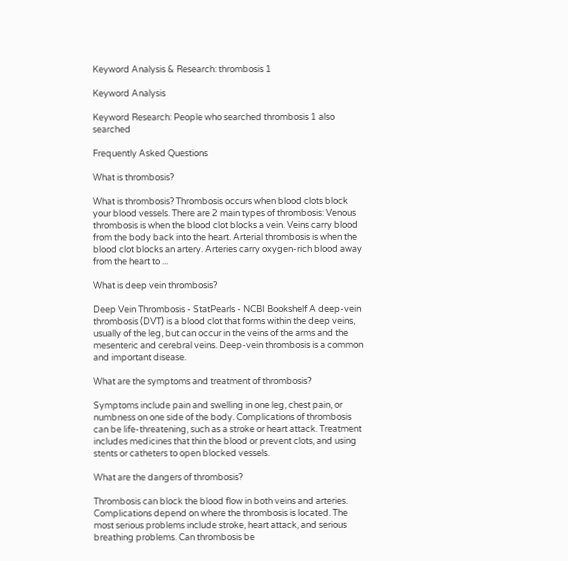Keyword Analysis & Research: thrombosis 1

Keyword Analysis

Keyword Research: People who searched thrombosis 1 also searched

Frequently Asked Questions

What is thrombosis?

What is thrombosis? Thrombosis occurs when blood clots block your blood vessels. There are 2 main types of thrombosis: Venous thrombosis is when the blood clot blocks a vein. Veins carry blood from the body back into the heart. Arterial thrombosis is when the blood clot blocks an artery. Arteries carry oxygen-rich blood away from the heart to ...

What is deep vein thrombosis?

Deep Vein Thrombosis - StatPearls - NCBI Bookshelf A deep-vein thrombosis (DVT) is a blood clot that forms within the deep veins, usually of the leg, but can occur in the veins of the arms and the mesenteric and cerebral veins. Deep-vein thrombosis is a common and important disease.

What are the symptoms and treatment of thrombosis?

Symptoms include pain and swelling in one leg, chest pain, or numbness on one side of the body. Complications of thrombosis can be life-threatening, such as a stroke or heart attack. Treatment includes medicines that thin the blood or prevent clots, and using stents or catheters to open blocked vessels.

What are the dangers of thrombosis?

Thrombosis can block the blood flow in both veins and arteries. Complications depend on where the thrombosis is located. The most serious problems include stroke, heart attack, and serious breathing problems. Can thrombosis be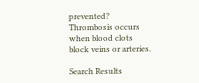prevented? Thrombosis occurs when blood clots block veins or arteries.

Search Results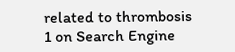related to thrombosis 1 on Search Engine